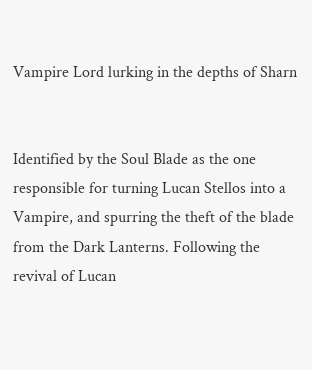Vampire Lord lurking in the depths of Sharn


Identified by the Soul Blade as the one responsible for turning Lucan Stellos into a Vampire, and spurring the theft of the blade from the Dark Lanterns. Following the revival of Lucan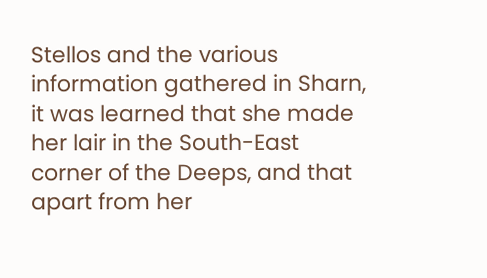Stellos and the various information gathered in Sharn, it was learned that she made her lair in the South-East corner of the Deeps, and that apart from her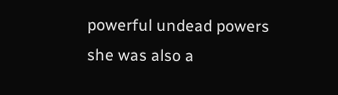powerful undead powers she was also a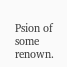Psion of some renown.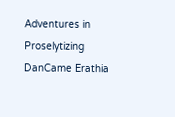Adventures in Proselytizing DanCame Erathia